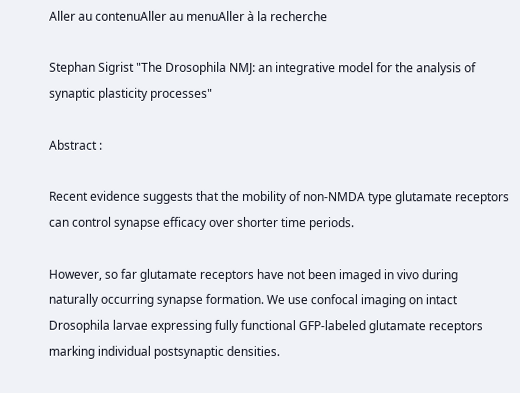Aller au contenuAller au menuAller à la recherche

Stephan Sigrist "The Drosophila NMJ: an integrative model for the analysis of synaptic plasticity processes"

Abstract :

Recent evidence suggests that the mobility of non-NMDA type glutamate receptors can control synapse efficacy over shorter time periods.

However, so far glutamate receptors have not been imaged in vivo during naturally occurring synapse formation. We use confocal imaging on intact Drosophila larvae expressing fully functional GFP-labeled glutamate receptors marking individual postsynaptic densities.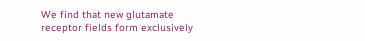We find that new glutamate receptor fields form exclusively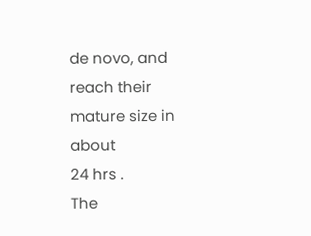de novo, and reach their mature size in about
24 hrs .
The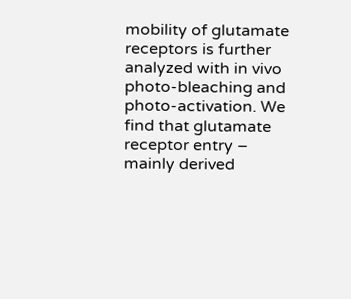mobility of glutamate receptors is further analyzed with in vivo photo-bleaching and photo-activation. We find that glutamate receptor entry – mainly derived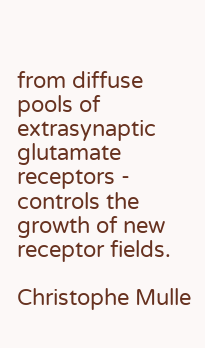from diffuse pools of extrasynaptic glutamate receptors - controls the growth of new receptor fields.

Christophe Mulle